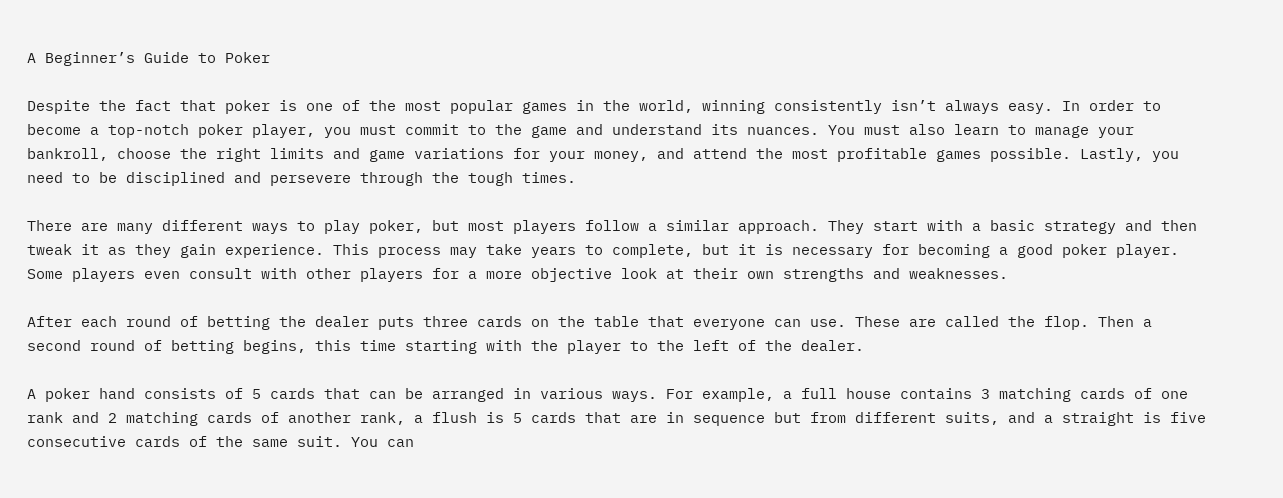A Beginner’s Guide to Poker

Despite the fact that poker is one of the most popular games in the world, winning consistently isn’t always easy. In order to become a top-notch poker player, you must commit to the game and understand its nuances. You must also learn to manage your bankroll, choose the right limits and game variations for your money, and attend the most profitable games possible. Lastly, you need to be disciplined and persevere through the tough times.

There are many different ways to play poker, but most players follow a similar approach. They start with a basic strategy and then tweak it as they gain experience. This process may take years to complete, but it is necessary for becoming a good poker player. Some players even consult with other players for a more objective look at their own strengths and weaknesses.

After each round of betting the dealer puts three cards on the table that everyone can use. These are called the flop. Then a second round of betting begins, this time starting with the player to the left of the dealer.

A poker hand consists of 5 cards that can be arranged in various ways. For example, a full house contains 3 matching cards of one rank and 2 matching cards of another rank, a flush is 5 cards that are in sequence but from different suits, and a straight is five consecutive cards of the same suit. You can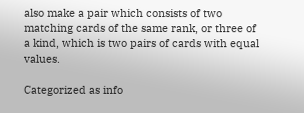also make a pair which consists of two matching cards of the same rank, or three of a kind, which is two pairs of cards with equal values.

Categorized as info